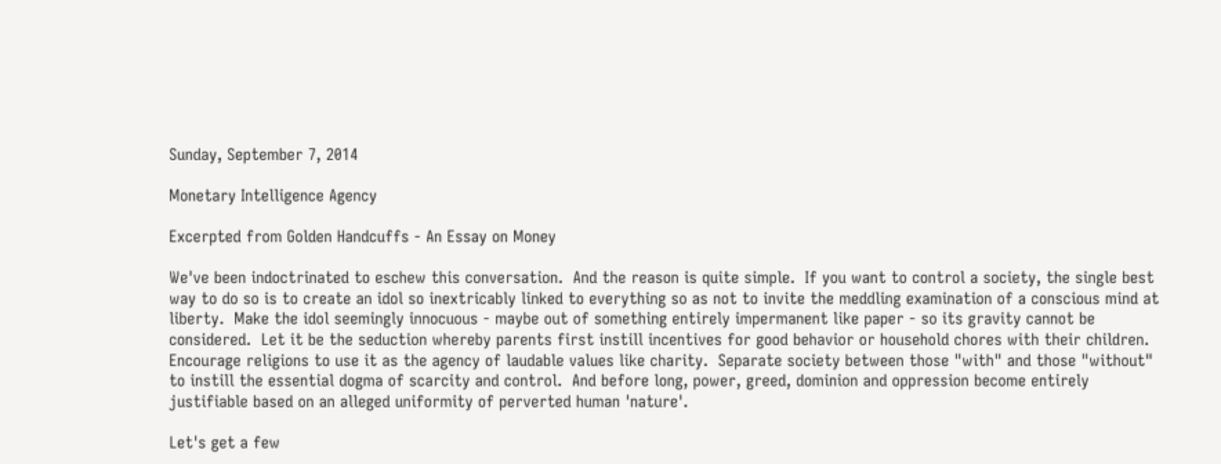Sunday, September 7, 2014

Monetary Intelligence Agency

Excerpted from Golden Handcuffs - An Essay on Money

We've been indoctrinated to eschew this conversation.  And the reason is quite simple.  If you want to control a society, the single best way to do so is to create an idol so inextricably linked to everything so as not to invite the meddling examination of a conscious mind at liberty.  Make the idol seemingly innocuous - maybe out of something entirely impermanent like paper - so its gravity cannot be considered.  Let it be the seduction whereby parents first instill incentives for good behavior or household chores with their children.  Encourage religions to use it as the agency of laudable values like charity.  Separate society between those "with" and those "without" to instill the essential dogma of scarcity and control.  And before long, power, greed, dominion and oppression become entirely justifiable based on an alleged uniformity of perverted human 'nature'.

Let's get a few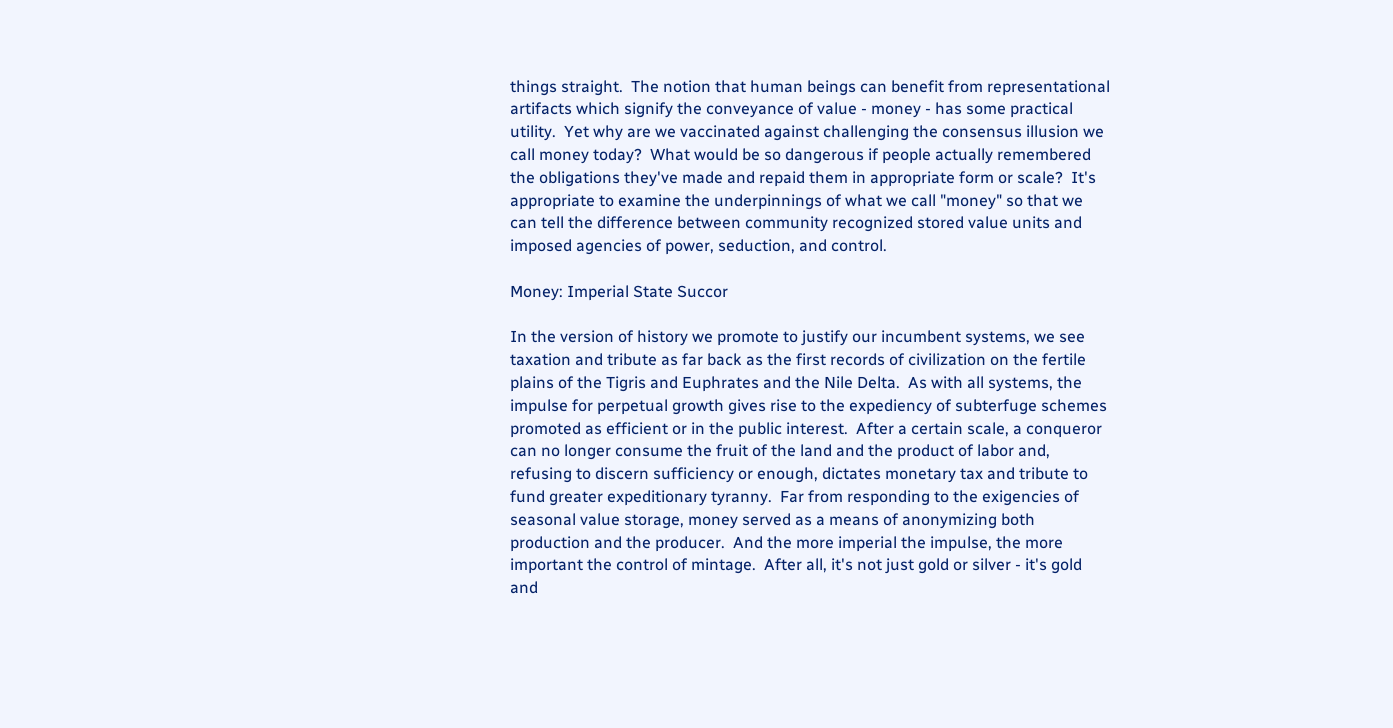things straight.  The notion that human beings can benefit from representational artifacts which signify the conveyance of value - money - has some practical utility.  Yet why are we vaccinated against challenging the consensus illusion we call money today?  What would be so dangerous if people actually remembered the obligations they've made and repaid them in appropriate form or scale?  It's appropriate to examine the underpinnings of what we call "money" so that we can tell the difference between community recognized stored value units and imposed agencies of power, seduction, and control.

Money: Imperial State Succor

In the version of history we promote to justify our incumbent systems, we see taxation and tribute as far back as the first records of civilization on the fertile plains of the Tigris and Euphrates and the Nile Delta.  As with all systems, the impulse for perpetual growth gives rise to the expediency of subterfuge schemes promoted as efficient or in the public interest.  After a certain scale, a conqueror can no longer consume the fruit of the land and the product of labor and, refusing to discern sufficiency or enough, dictates monetary tax and tribute to fund greater expeditionary tyranny.  Far from responding to the exigencies of seasonal value storage, money served as a means of anonymizing both production and the producer.  And the more imperial the impulse, the more important the control of mintage.  After all, it's not just gold or silver - it's gold and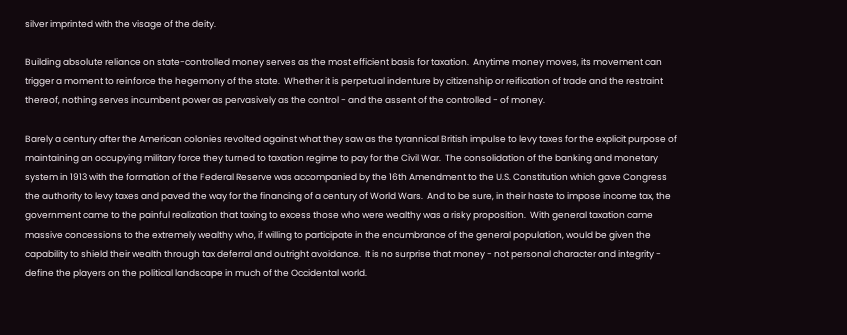silver imprinted with the visage of the deity.

Building absolute reliance on state-controlled money serves as the most efficient basis for taxation.  Anytime money moves, its movement can trigger a moment to reinforce the hegemony of the state.  Whether it is perpetual indenture by citizenship or reification of trade and the restraint thereof, nothing serves incumbent power as pervasively as the control - and the assent of the controlled - of money.

Barely a century after the American colonies revolted against what they saw as the tyrannical British impulse to levy taxes for the explicit purpose of maintaining an occupying military force they turned to taxation regime to pay for the Civil War.  The consolidation of the banking and monetary system in 1913 with the formation of the Federal Reserve was accompanied by the 16th Amendment to the U.S. Constitution which gave Congress the authority to levy taxes and paved the way for the financing of a century of World Wars.  And to be sure, in their haste to impose income tax, the government came to the painful realization that taxing to excess those who were wealthy was a risky proposition.  With general taxation came massive concessions to the extremely wealthy who, if willing to participate in the encumbrance of the general population, would be given the capability to shield their wealth through tax deferral and outright avoidance.  It is no surprise that money - not personal character and integrity - define the players on the political landscape in much of the Occidental world.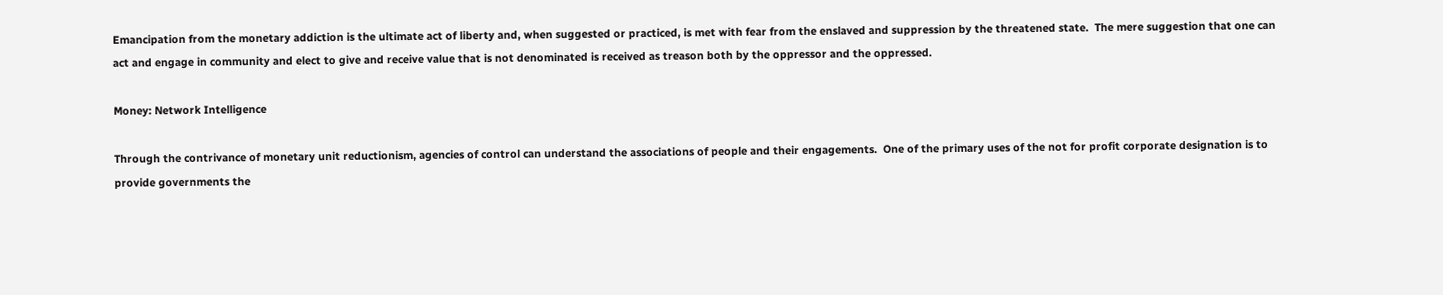Emancipation from the monetary addiction is the ultimate act of liberty and, when suggested or practiced, is met with fear from the enslaved and suppression by the threatened state.  The mere suggestion that one can act and engage in community and elect to give and receive value that is not denominated is received as treason both by the oppressor and the oppressed.

Money: Network Intelligence

Through the contrivance of monetary unit reductionism, agencies of control can understand the associations of people and their engagements.  One of the primary uses of the not for profit corporate designation is to provide governments the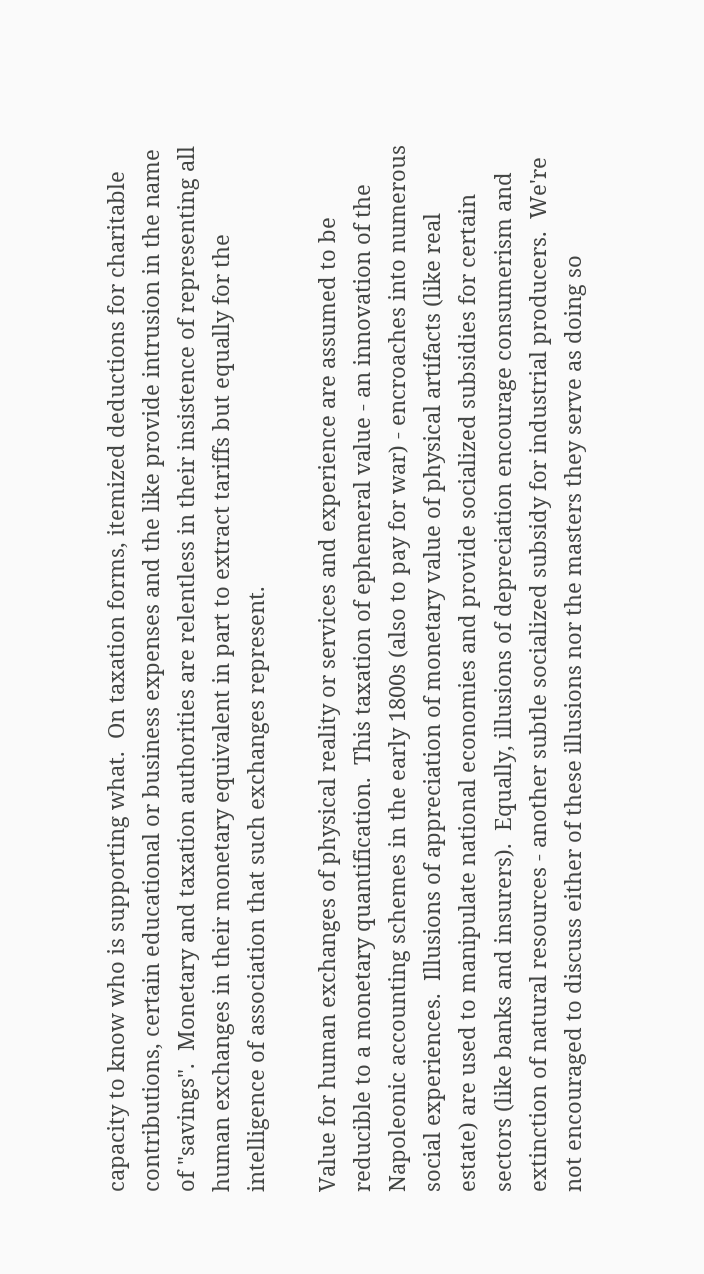capacity to know who is supporting what.  On taxation forms, itemized deductions for charitable contributions, certain educational or business expenses and the like provide intrusion in the name of "savings".  Monetary and taxation authorities are relentless in their insistence of representing all human exchanges in their monetary equivalent in part to extract tariffs but equally for the intelligence of association that such exchanges represent.

Value for human exchanges of physical reality or services and experience are assumed to be reducible to a monetary quantification.  This taxation of ephemeral value - an innovation of the Napoleonic accounting schemes in the early 1800s (also to pay for war) - encroaches into numerous social experiences.  Illusions of appreciation of monetary value of physical artifacts (like real estate) are used to manipulate national economies and provide socialized subsidies for certain sectors (like banks and insurers).  Equally, illusions of depreciation encourage consumerism and extinction of natural resources - another subtle socialized subsidy for industrial producers.  We're not encouraged to discuss either of these illusions nor the masters they serve as doing so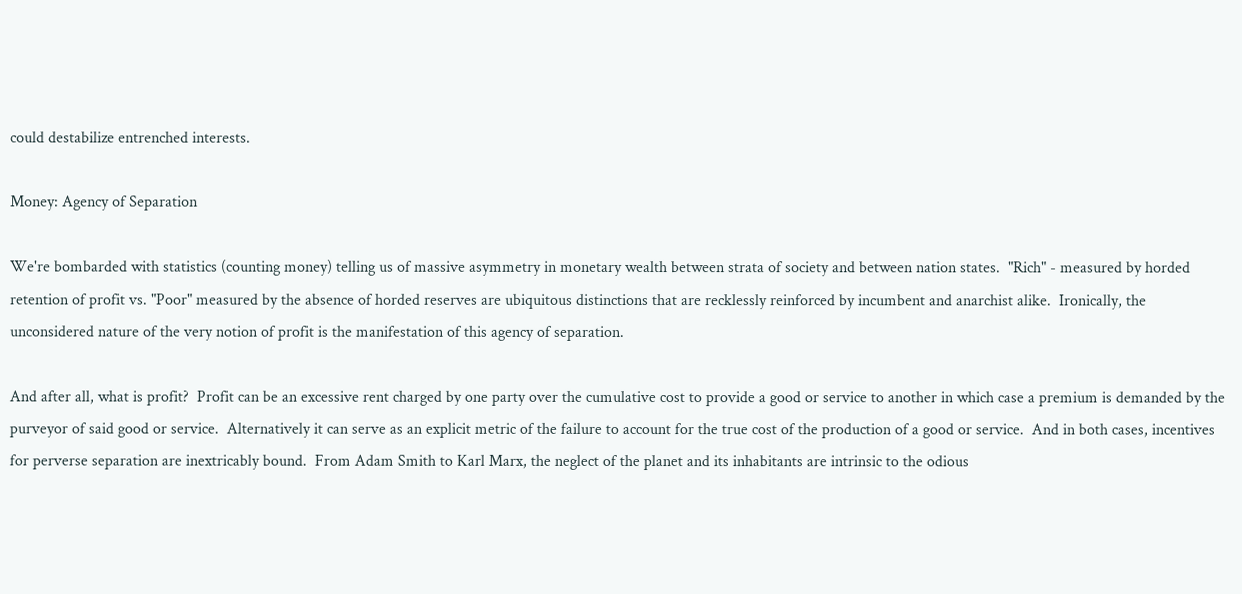could destabilize entrenched interests.

Money: Agency of Separation

We're bombarded with statistics (counting money) telling us of massive asymmetry in monetary wealth between strata of society and between nation states.  "Rich" - measured by horded retention of profit vs. "Poor" measured by the absence of horded reserves are ubiquitous distinctions that are recklessly reinforced by incumbent and anarchist alike.  Ironically, the unconsidered nature of the very notion of profit is the manifestation of this agency of separation.

And after all, what is profit?  Profit can be an excessive rent charged by one party over the cumulative cost to provide a good or service to another in which case a premium is demanded by the purveyor of said good or service.  Alternatively it can serve as an explicit metric of the failure to account for the true cost of the production of a good or service.  And in both cases, incentives for perverse separation are inextricably bound.  From Adam Smith to Karl Marx, the neglect of the planet and its inhabitants are intrinsic to the odious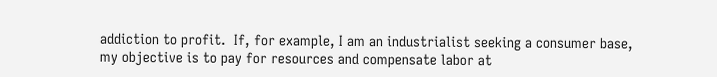addiction to profit.  If, for example, I am an industrialist seeking a consumer base, my objective is to pay for resources and compensate labor at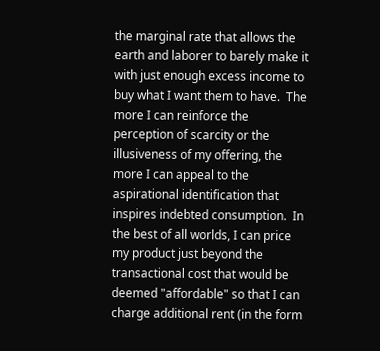the marginal rate that allows the earth and laborer to barely make it with just enough excess income to buy what I want them to have.  The more I can reinforce the perception of scarcity or the illusiveness of my offering, the more I can appeal to the aspirational identification that inspires indebted consumption.  In the best of all worlds, I can price my product just beyond the transactional cost that would be deemed "affordable" so that I can charge additional rent (in the form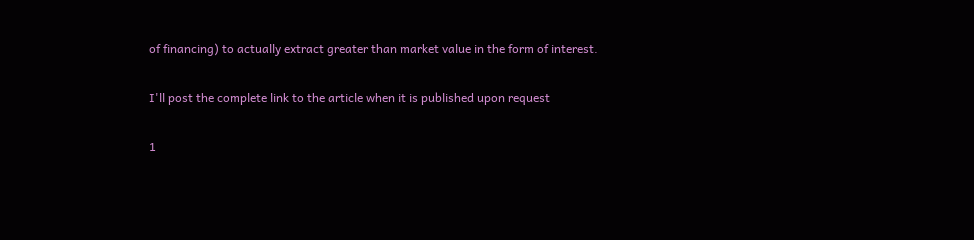of financing) to actually extract greater than market value in the form of interest.

I'll post the complete link to the article when it is published upon request

1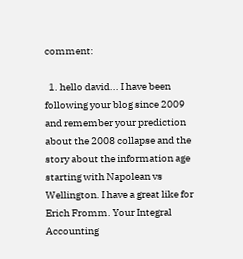comment:

  1. hello david... I have been following your blog since 2009 and remember your prediction about the 2008 collapse and the story about the information age starting with Napolean vs Wellington. I have a great like for Erich Fromm. Your Integral Accounting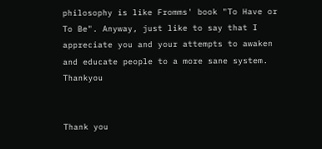philosophy is like Fromms' book "To Have or To Be". Anyway, just like to say that I appreciate you and your attempts to awaken and educate people to a more sane system. Thankyou


Thank you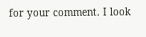for your comment. I look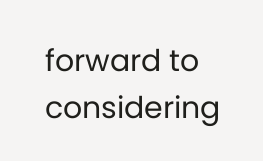forward to considering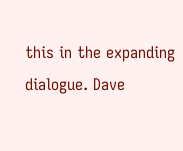this in the expanding dialogue. Dave